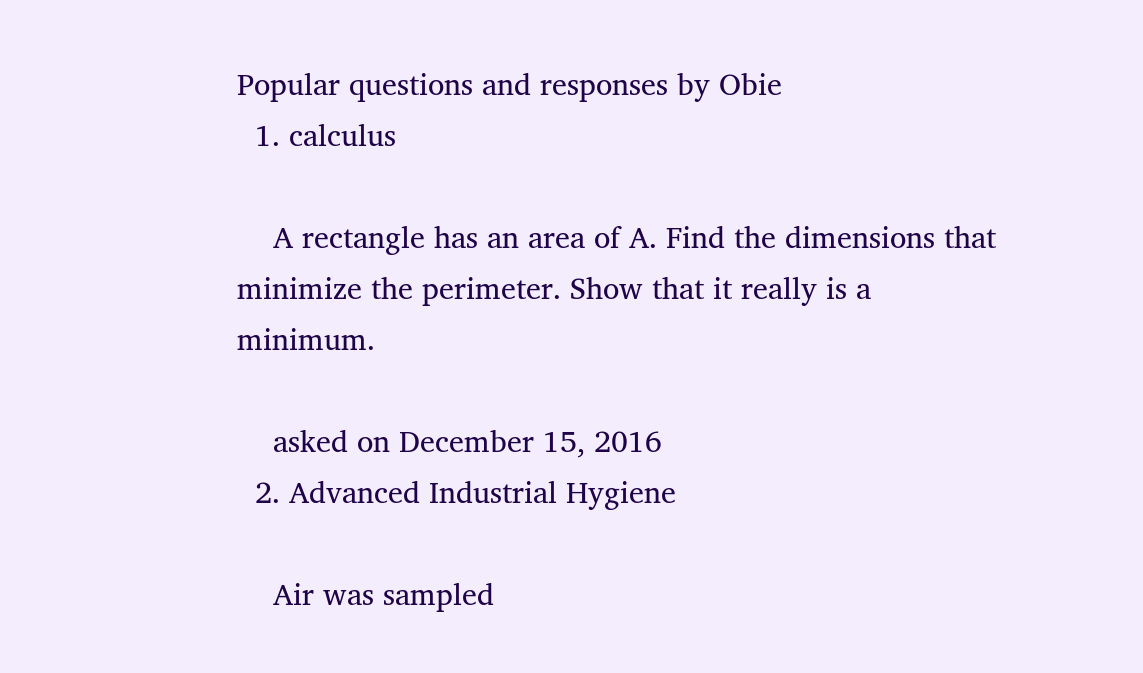Popular questions and responses by Obie
  1. calculus

    A rectangle has an area of A. Find the dimensions that minimize the perimeter. Show that it really is a minimum.

    asked on December 15, 2016
  2. Advanced Industrial Hygiene

    Air was sampled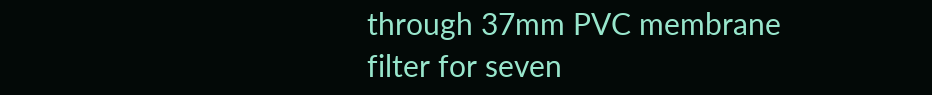through 37mm PVC membrane filter for seven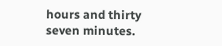hours and thirty seven minutes.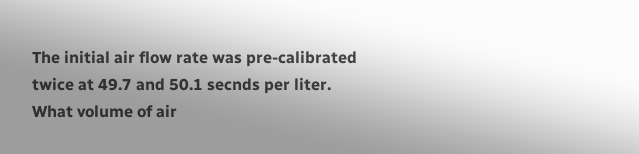The initial air flow rate was pre-calibrated twice at 49.7 and 50.1 secnds per liter. What volume of air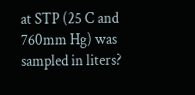at STP (25 C and 760mm Hg) was sampled in liters?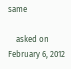same

    asked on February 6, 2012